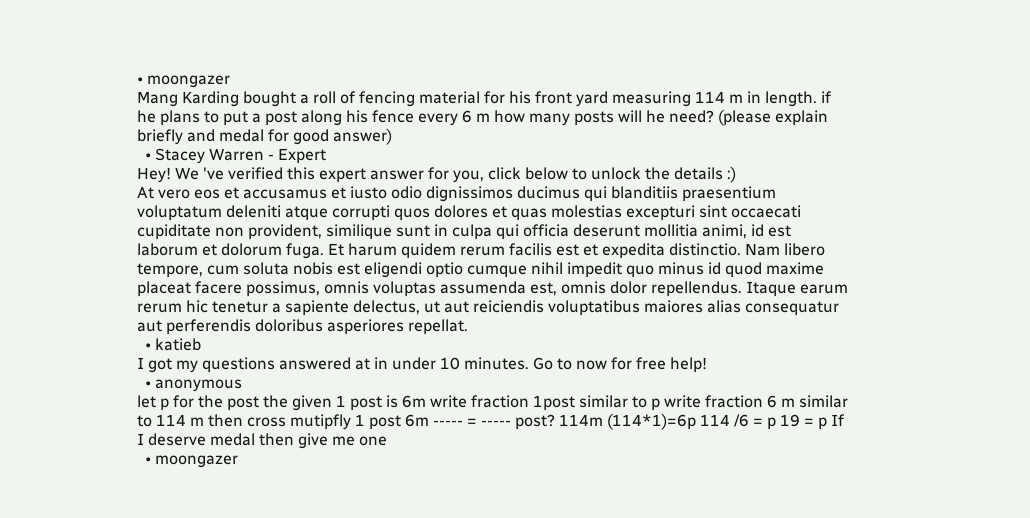• moongazer
Mang Karding bought a roll of fencing material for his front yard measuring 114 m in length. if he plans to put a post along his fence every 6 m how many posts will he need? (please explain briefly and medal for good answer)
  • Stacey Warren - Expert
Hey! We 've verified this expert answer for you, click below to unlock the details :)
At vero eos et accusamus et iusto odio dignissimos ducimus qui blanditiis praesentium voluptatum deleniti atque corrupti quos dolores et quas molestias excepturi sint occaecati cupiditate non provident, similique sunt in culpa qui officia deserunt mollitia animi, id est laborum et dolorum fuga. Et harum quidem rerum facilis est et expedita distinctio. Nam libero tempore, cum soluta nobis est eligendi optio cumque nihil impedit quo minus id quod maxime placeat facere possimus, omnis voluptas assumenda est, omnis dolor repellendus. Itaque earum rerum hic tenetur a sapiente delectus, ut aut reiciendis voluptatibus maiores alias consequatur aut perferendis doloribus asperiores repellat.
  • katieb
I got my questions answered at in under 10 minutes. Go to now for free help!
  • anonymous
let p for the post the given 1 post is 6m write fraction 1post similar to p write fraction 6 m similar to 114 m then cross mutipfly 1 post 6m ----- = ----- post? 114m (114*1)=6p 114 /6 = p 19 = p If I deserve medal then give me one
  • moongazer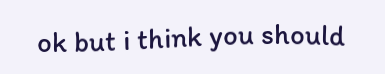ok but i think you should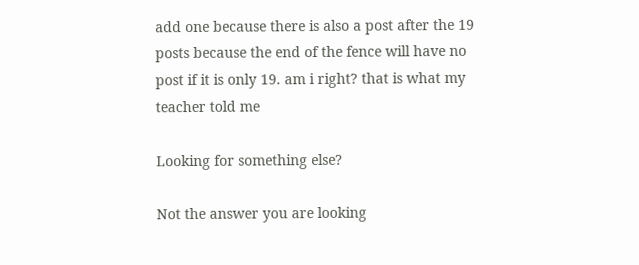add one because there is also a post after the 19 posts because the end of the fence will have no post if it is only 19. am i right? that is what my teacher told me

Looking for something else?

Not the answer you are looking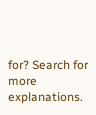for? Search for more explanations.